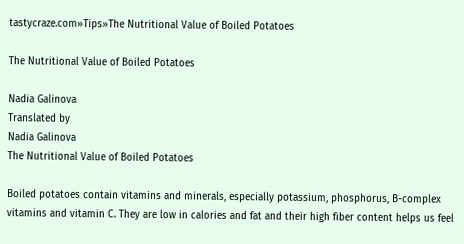tastycraze.com»Tips»The Nutritional Value of Boiled Potatoes

The Nutritional Value of Boiled Potatoes

Nadia Galinova
Translated by
Nadia Galinova
The Nutritional Value of Boiled Potatoes

Boiled potatoes contain vitamins and minerals, especially potassium, phosphorus, B-complex vitamins and vitamin C. They are low in calories and fat and their high fiber content helps us feel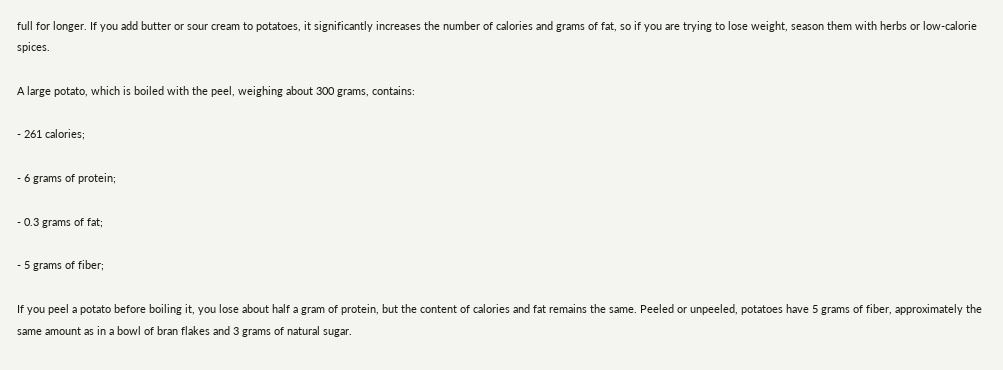full for longer. If you add butter or sour cream to potatoes, it significantly increases the number of calories and grams of fat, so if you are trying to lose weight, season them with herbs or low-calorie spices.

A large potato, which is boiled with the peel, weighing about 300 grams, contains:

- 261 calories;

- 6 grams of protein;

- 0.3 grams of fat;

- 5 grams of fiber;

If you peel a potato before boiling it, you lose about half a gram of protein, but the content of calories and fat remains the same. Peeled or unpeeled, potatoes have 5 grams of fiber, approximately the same amount as in a bowl of bran flakes and 3 grams of natural sugar.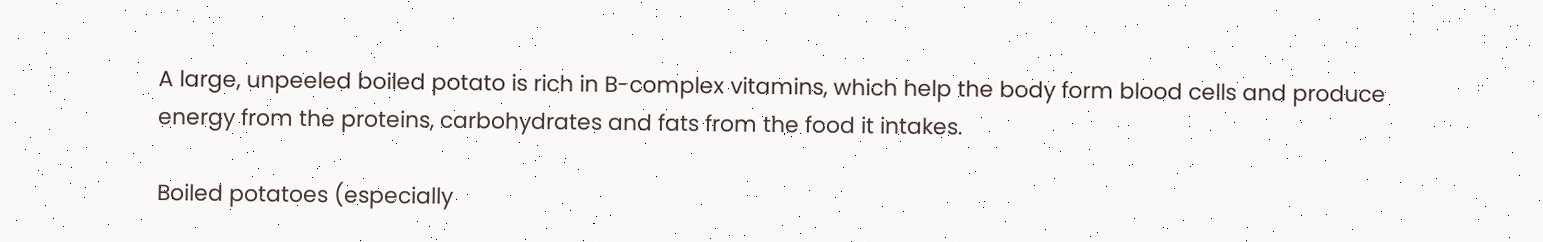A large, unpeeled boiled potato is rich in B-complex vitamins, which help the body form blood cells and produce energy from the proteins, carbohydrates and fats from the food it intakes.

Boiled potatoes (especially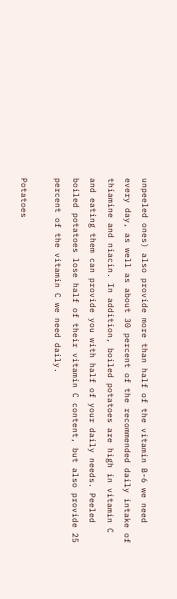unpeeled ones) also provide more than half of the vitamin B-6 we need every day, as well as about 30 percent of the recommended daily intake of thiamine and niacin. In addition, boiled potatoes are high in vitamin C and eating them can provide you with half of your daily needs. Peeled boiled potatoes lose half of their vitamin C content, but also provide 25 percent of the vitamin C we need daily.

Potatoes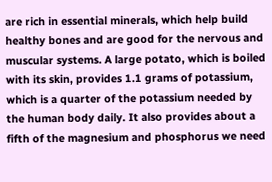are rich in essential minerals, which help build healthy bones and are good for the nervous and muscular systems. A large potato, which is boiled with its skin, provides 1.1 grams of potassium, which is a quarter of the potassium needed by the human body daily. It also provides about a fifth of the magnesium and phosphorus we need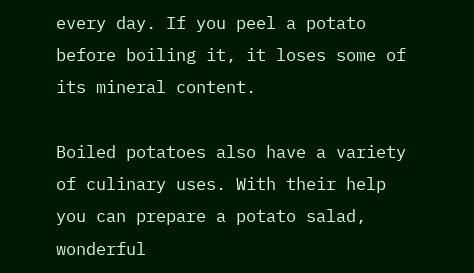every day. If you peel a potato before boiling it, it loses some of its mineral content.

Boiled potatoes also have a variety of culinary uses. With their help you can prepare a potato salad, wonderful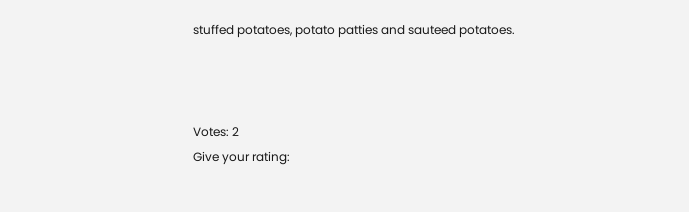stuffed potatoes, potato patties and sauteed potatoes.



Votes: 2
Give your rating: